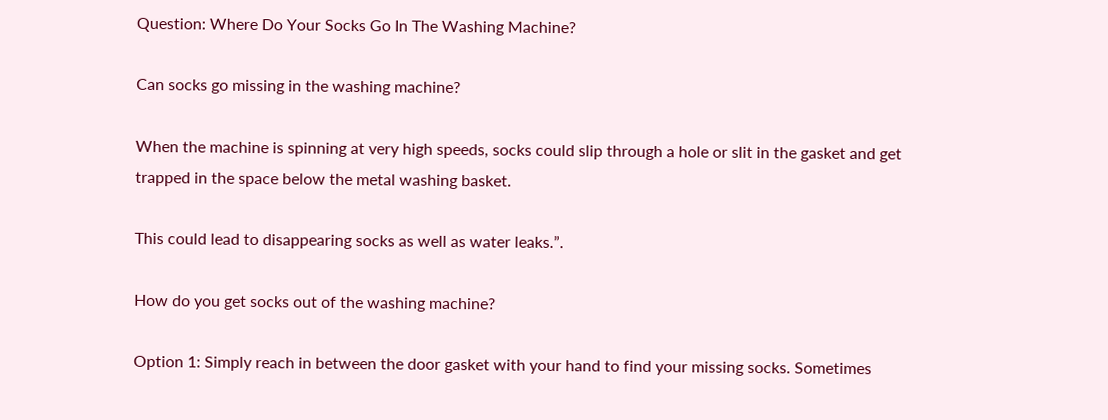Question: Where Do Your Socks Go In The Washing Machine?

Can socks go missing in the washing machine?

When the machine is spinning at very high speeds, socks could slip through a hole or slit in the gasket and get trapped in the space below the metal washing basket.

This could lead to disappearing socks as well as water leaks.”.

How do you get socks out of the washing machine?

Option 1: Simply reach in between the door gasket with your hand to find your missing socks. Sometimes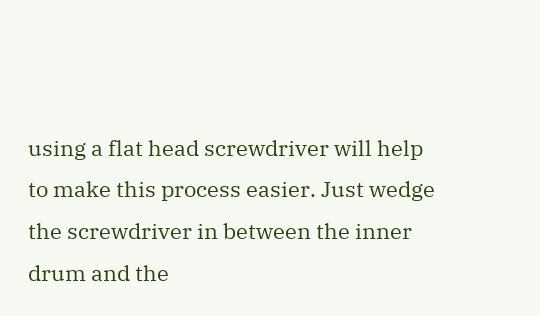using a flat head screwdriver will help to make this process easier. Just wedge the screwdriver in between the inner drum and the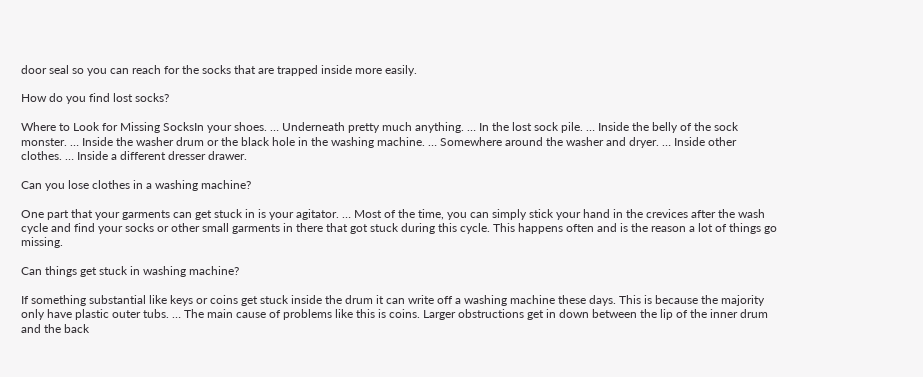door seal so you can reach for the socks that are trapped inside more easily.

How do you find lost socks?

Where to Look for Missing SocksIn your shoes. … Underneath pretty much anything. … In the lost sock pile. … Inside the belly of the sock monster. … Inside the washer drum or the black hole in the washing machine. … Somewhere around the washer and dryer. … Inside other clothes. … Inside a different dresser drawer.

Can you lose clothes in a washing machine?

One part that your garments can get stuck in is your agitator. … Most of the time, you can simply stick your hand in the crevices after the wash cycle and find your socks or other small garments in there that got stuck during this cycle. This happens often and is the reason a lot of things go missing.

Can things get stuck in washing machine?

If something substantial like keys or coins get stuck inside the drum it can write off a washing machine these days. This is because the majority only have plastic outer tubs. … The main cause of problems like this is coins. Larger obstructions get in down between the lip of the inner drum and the back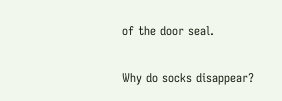of the door seal.

Why do socks disappear?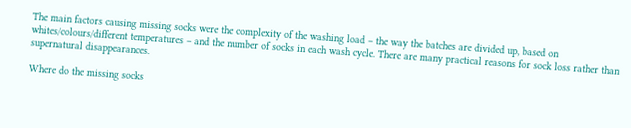The main factors causing missing socks were the complexity of the washing load – the way the batches are divided up, based on whites/colours/different temperatures – and the number of socks in each wash cycle. There are many practical reasons for sock loss rather than supernatural disappearances.

Where do the missing socks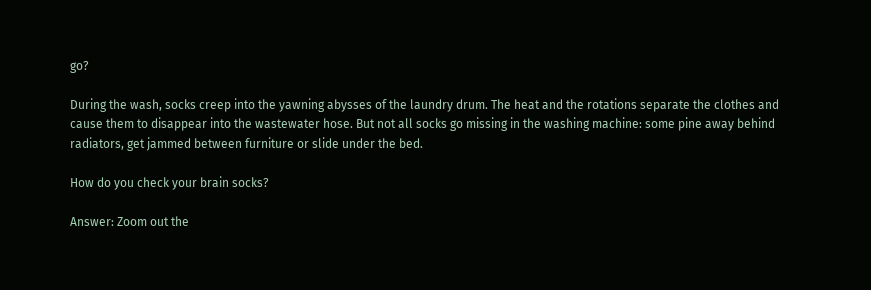go?

During the wash, socks creep into the yawning abysses of the laundry drum. The heat and the rotations separate the clothes and cause them to disappear into the wastewater hose. But not all socks go missing in the washing machine: some pine away behind radiators, get jammed between furniture or slide under the bed.

How do you check your brain socks?

Answer: Zoom out the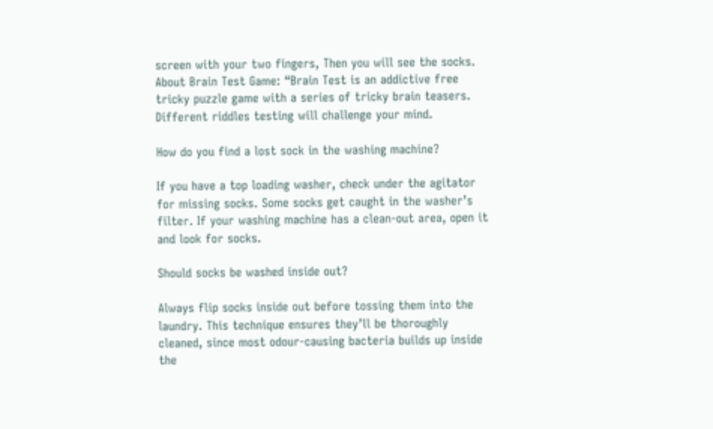screen with your two fingers, Then you will see the socks. About Brain Test Game: “Brain Test is an addictive free tricky puzzle game with a series of tricky brain teasers. Different riddles testing will challenge your mind.

How do you find a lost sock in the washing machine?

If you have a top loading washer, check under the agitator for missing socks. Some socks get caught in the washer’s filter. If your washing machine has a clean-out area, open it and look for socks.

Should socks be washed inside out?

Always flip socks inside out before tossing them into the laundry. This technique ensures they’ll be thoroughly cleaned, since most odour-causing bacteria builds up inside the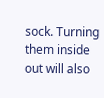sock. Turning them inside out will also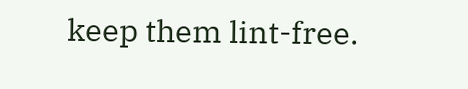keep them lint-free.